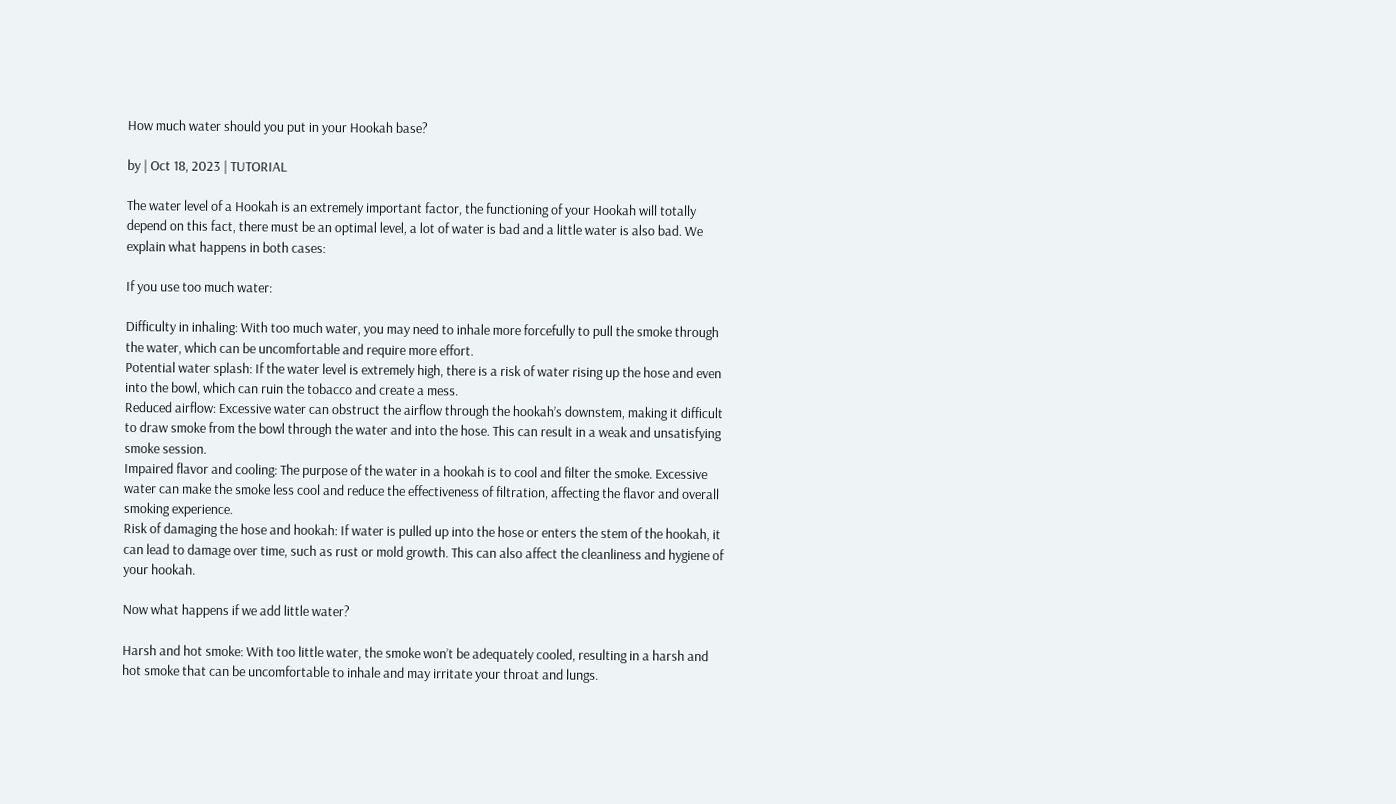How much water should you put in your Hookah base?

by | Oct 18, 2023 | TUTORIAL

The water level of a Hookah is an extremely important factor, the functioning of your Hookah will totally depend on this fact, there must be an optimal level, a lot of water is bad and a little water is also bad. We explain what happens in both cases:

If you use too much water:

Difficulty in inhaling: With too much water, you may need to inhale more forcefully to pull the smoke through the water, which can be uncomfortable and require more effort.
Potential water splash: If the water level is extremely high, there is a risk of water rising up the hose and even into the bowl, which can ruin the tobacco and create a mess.
Reduced airflow: Excessive water can obstruct the airflow through the hookah’s downstem, making it difficult to draw smoke from the bowl through the water and into the hose. This can result in a weak and unsatisfying smoke session.
Impaired flavor and cooling: The purpose of the water in a hookah is to cool and filter the smoke. Excessive water can make the smoke less cool and reduce the effectiveness of filtration, affecting the flavor and overall smoking experience.
Risk of damaging the hose and hookah: If water is pulled up into the hose or enters the stem of the hookah, it can lead to damage over time, such as rust or mold growth. This can also affect the cleanliness and hygiene of your hookah.

Now what happens if we add little water?

Harsh and hot smoke: With too little water, the smoke won’t be adequately cooled, resulting in a harsh and hot smoke that can be uncomfortable to inhale and may irritate your throat and lungs.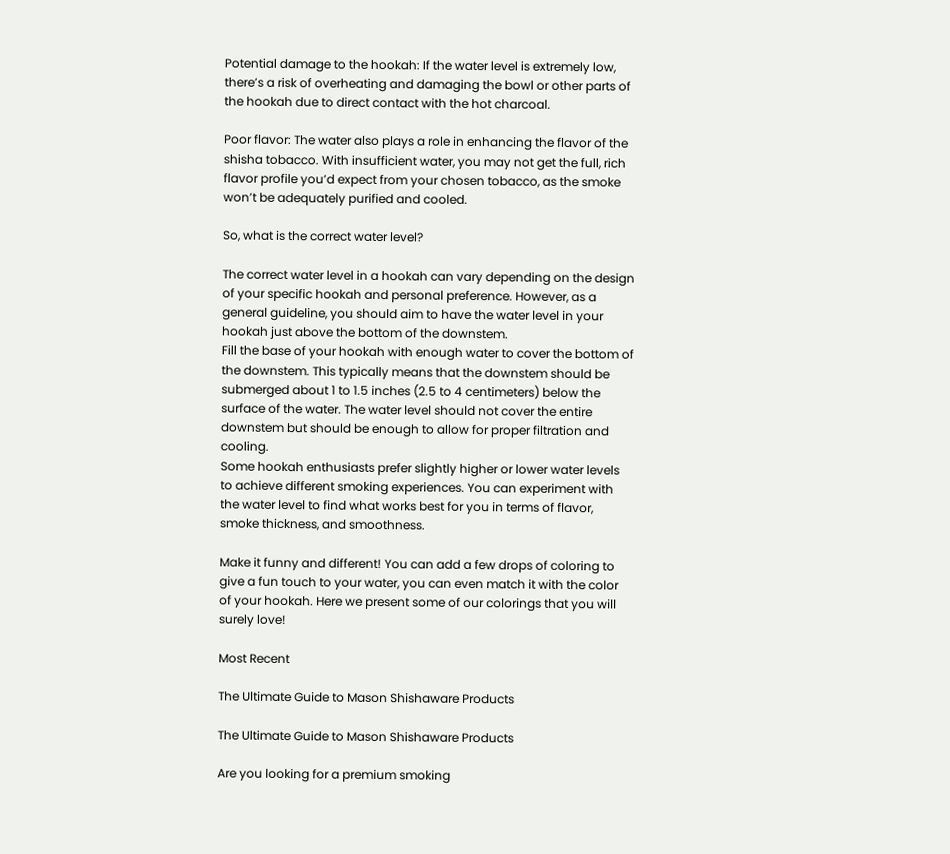Potential damage to the hookah: If the water level is extremely low, there’s a risk of overheating and damaging the bowl or other parts of the hookah due to direct contact with the hot charcoal.

Poor flavor: The water also plays a role in enhancing the flavor of the shisha tobacco. With insufficient water, you may not get the full, rich flavor profile you’d expect from your chosen tobacco, as the smoke won’t be adequately purified and cooled.

So, what is the correct water level?

The correct water level in a hookah can vary depending on the design of your specific hookah and personal preference. However, as a general guideline, you should aim to have the water level in your hookah just above the bottom of the downstem.
Fill the base of your hookah with enough water to cover the bottom of the downstem. This typically means that the downstem should be submerged about 1 to 1.5 inches (2.5 to 4 centimeters) below the surface of the water. The water level should not cover the entire downstem but should be enough to allow for proper filtration and cooling.
Some hookah enthusiasts prefer slightly higher or lower water levels to achieve different smoking experiences. You can experiment with the water level to find what works best for you in terms of flavor, smoke thickness, and smoothness.

Make it funny and different! You can add a few drops of coloring to give a fun touch to your water, you can even match it with the color of your hookah. Here we present some of our colorings that you will surely love!

Most Recent

The Ultimate Guide to Mason Shishaware Products

The Ultimate Guide to Mason Shishaware Products

Are you looking for a premium smoking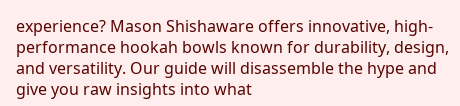experience? Mason Shishaware offers innovative, high-performance hookah bowls known for durability, design, and versatility. Our guide will disassemble the hype and give you raw insights into what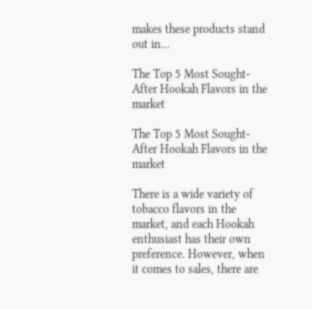makes these products stand out in...

The Top 5 Most Sought-After Hookah Flavors in the market

The Top 5 Most Sought-After Hookah Flavors in the market

There is a wide variety of tobacco flavors in the market, and each Hookah enthusiast has their own preference. However, when it comes to sales, there are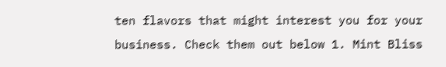ten flavors that might interest you for your business. Check them out below 1. Mint Bliss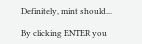Definitely, mint should...

By clicking ENTER you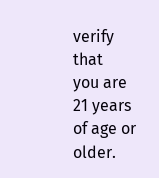verify that
you are 21 years of age or older.